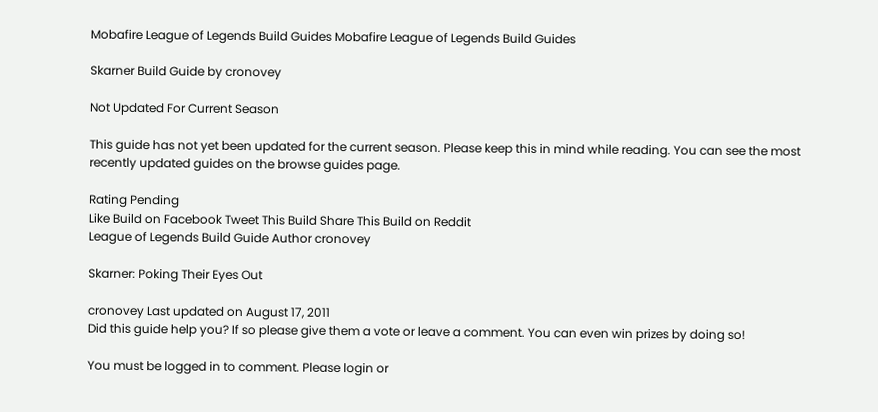Mobafire League of Legends Build Guides Mobafire League of Legends Build Guides

Skarner Build Guide by cronovey

Not Updated For Current Season

This guide has not yet been updated for the current season. Please keep this in mind while reading. You can see the most recently updated guides on the browse guides page.

Rating Pending
Like Build on Facebook Tweet This Build Share This Build on Reddit
League of Legends Build Guide Author cronovey

Skarner: Poking Their Eyes Out

cronovey Last updated on August 17, 2011
Did this guide help you? If so please give them a vote or leave a comment. You can even win prizes by doing so!

You must be logged in to comment. Please login or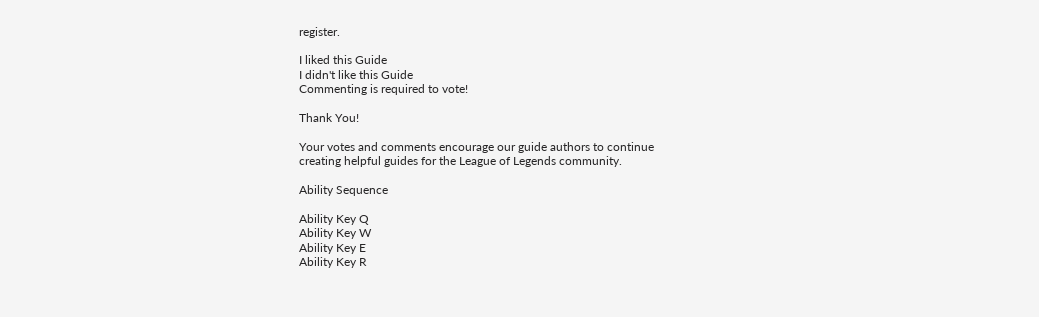register.

I liked this Guide
I didn't like this Guide
Commenting is required to vote!

Thank You!

Your votes and comments encourage our guide authors to continue
creating helpful guides for the League of Legends community.

Ability Sequence

Ability Key Q
Ability Key W
Ability Key E
Ability Key R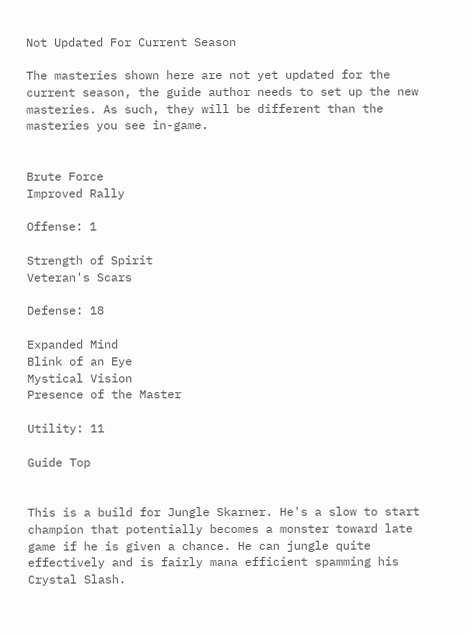Not Updated For Current Season

The masteries shown here are not yet updated for the current season, the guide author needs to set up the new masteries. As such, they will be different than the masteries you see in-game.


Brute Force
Improved Rally

Offense: 1

Strength of Spirit
Veteran's Scars

Defense: 18

Expanded Mind
Blink of an Eye
Mystical Vision
Presence of the Master

Utility: 11

Guide Top


This is a build for Jungle Skarner. He's a slow to start champion that potentially becomes a monster toward late game if he is given a chance. He can jungle quite effectively and is fairly mana efficient spamming his Crystal Slash.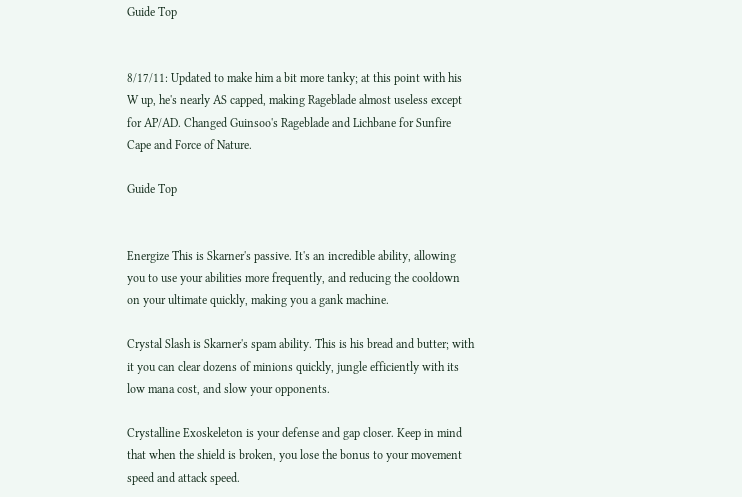Guide Top


8/17/11: Updated to make him a bit more tanky; at this point with his W up, he's nearly AS capped, making Rageblade almost useless except for AP/AD. Changed Guinsoo's Rageblade and Lichbane for Sunfire Cape and Force of Nature.

Guide Top


Energize This is Skarner's passive. It's an incredible ability, allowing you to use your abilities more frequently, and reducing the cooldown on your ultimate quickly, making you a gank machine.

Crystal Slash is Skarner's spam ability. This is his bread and butter; with it you can clear dozens of minions quickly, jungle efficiently with its low mana cost, and slow your opponents.

Crystalline Exoskeleton is your defense and gap closer. Keep in mind that when the shield is broken, you lose the bonus to your movement speed and attack speed.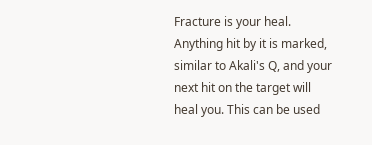Fracture is your heal. Anything hit by it is marked, similar to Akali's Q, and your next hit on the target will heal you. This can be used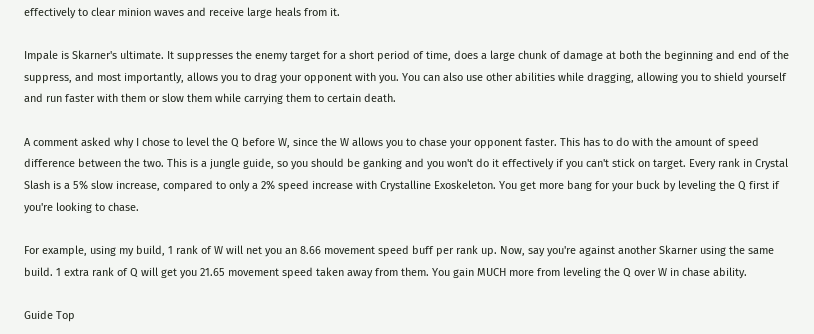effectively to clear minion waves and receive large heals from it.

Impale is Skarner's ultimate. It suppresses the enemy target for a short period of time, does a large chunk of damage at both the beginning and end of the suppress, and most importantly, allows you to drag your opponent with you. You can also use other abilities while dragging, allowing you to shield yourself and run faster with them or slow them while carrying them to certain death.

A comment asked why I chose to level the Q before W, since the W allows you to chase your opponent faster. This has to do with the amount of speed difference between the two. This is a jungle guide, so you should be ganking and you won't do it effectively if you can't stick on target. Every rank in Crystal Slash is a 5% slow increase, compared to only a 2% speed increase with Crystalline Exoskeleton. You get more bang for your buck by leveling the Q first if you're looking to chase.

For example, using my build, 1 rank of W will net you an 8.66 movement speed buff per rank up. Now, say you're against another Skarner using the same build. 1 extra rank of Q will get you 21.65 movement speed taken away from them. You gain MUCH more from leveling the Q over W in chase ability.

Guide Top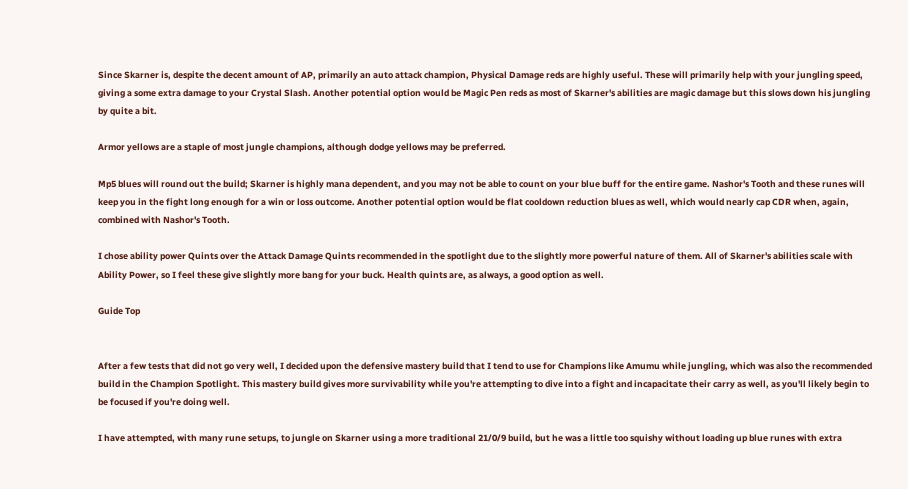Since Skarner is, despite the decent amount of AP, primarily an auto attack champion, Physical Damage reds are highly useful. These will primarily help with your jungling speed, giving a some extra damage to your Crystal Slash. Another potential option would be Magic Pen reds as most of Skarner's abilities are magic damage but this slows down his jungling by quite a bit.

Armor yellows are a staple of most jungle champions, although dodge yellows may be preferred.

Mp5 blues will round out the build; Skarner is highly mana dependent, and you may not be able to count on your blue buff for the entire game. Nashor's Tooth and these runes will keep you in the fight long enough for a win or loss outcome. Another potential option would be flat cooldown reduction blues as well, which would nearly cap CDR when, again, combined with Nashor's Tooth.

I chose ability power Quints over the Attack Damage Quints recommended in the spotlight due to the slightly more powerful nature of them. All of Skarner's abilities scale with Ability Power, so I feel these give slightly more bang for your buck. Health quints are, as always, a good option as well.

Guide Top


After a few tests that did not go very well, I decided upon the defensive mastery build that I tend to use for Champions like Amumu while jungling, which was also the recommended build in the Champion Spotlight. This mastery build gives more survivability while you're attempting to dive into a fight and incapacitate their carry as well, as you'll likely begin to be focused if you're doing well.

I have attempted, with many rune setups, to jungle on Skarner using a more traditional 21/0/9 build, but he was a little too squishy without loading up blue runes with extra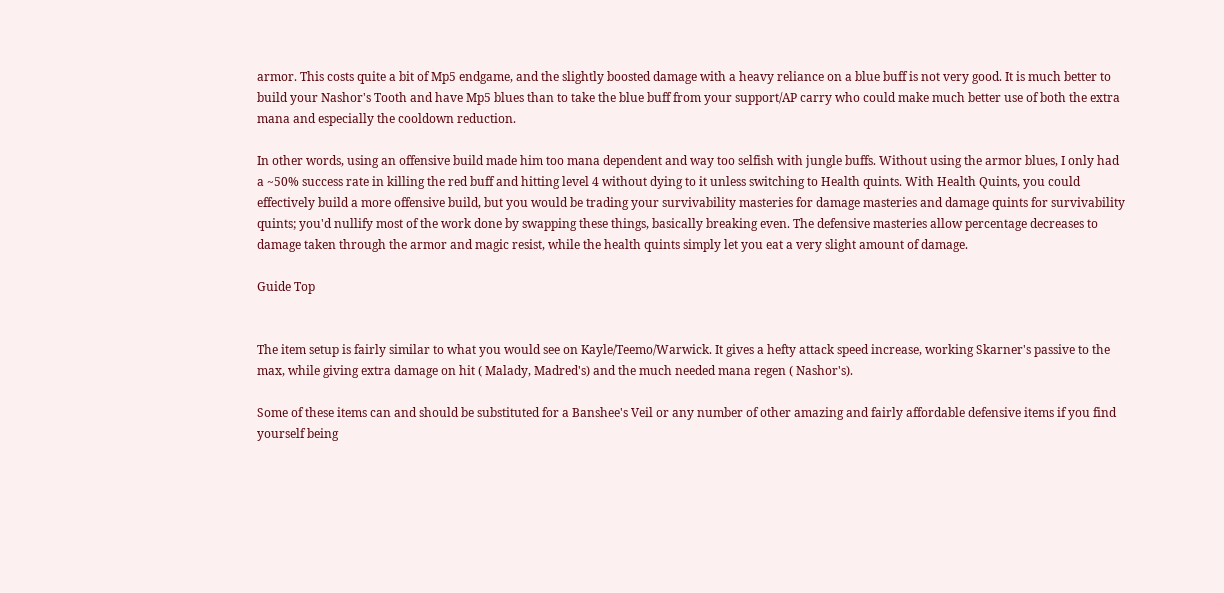armor. This costs quite a bit of Mp5 endgame, and the slightly boosted damage with a heavy reliance on a blue buff is not very good. It is much better to build your Nashor's Tooth and have Mp5 blues than to take the blue buff from your support/AP carry who could make much better use of both the extra mana and especially the cooldown reduction.

In other words, using an offensive build made him too mana dependent and way too selfish with jungle buffs. Without using the armor blues, I only had a ~50% success rate in killing the red buff and hitting level 4 without dying to it unless switching to Health quints. With Health Quints, you could effectively build a more offensive build, but you would be trading your survivability masteries for damage masteries and damage quints for survivability quints; you'd nullify most of the work done by swapping these things, basically breaking even. The defensive masteries allow percentage decreases to damage taken through the armor and magic resist, while the health quints simply let you eat a very slight amount of damage.

Guide Top


The item setup is fairly similar to what you would see on Kayle/Teemo/Warwick. It gives a hefty attack speed increase, working Skarner's passive to the max, while giving extra damage on hit ( Malady, Madred's) and the much needed mana regen ( Nashor's).

Some of these items can and should be substituted for a Banshee's Veil or any number of other amazing and fairly affordable defensive items if you find yourself being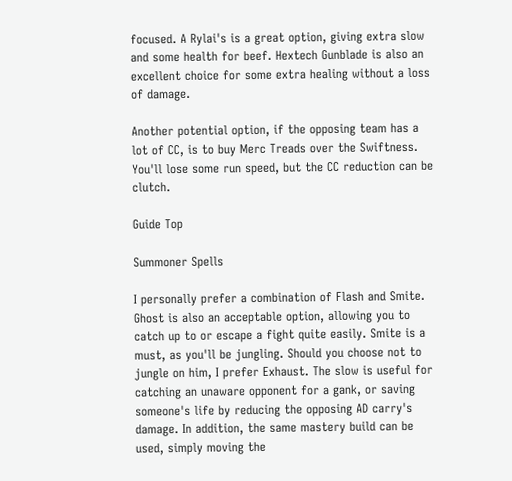focused. A Rylai's is a great option, giving extra slow and some health for beef. Hextech Gunblade is also an excellent choice for some extra healing without a loss of damage.

Another potential option, if the opposing team has a lot of CC, is to buy Merc Treads over the Swiftness. You'll lose some run speed, but the CC reduction can be clutch.

Guide Top

Summoner Spells

I personally prefer a combination of Flash and Smite. Ghost is also an acceptable option, allowing you to catch up to or escape a fight quite easily. Smite is a must, as you'll be jungling. Should you choose not to jungle on him, I prefer Exhaust. The slow is useful for catching an unaware opponent for a gank, or saving someone's life by reducing the opposing AD carry's damage. In addition, the same mastery build can be used, simply moving the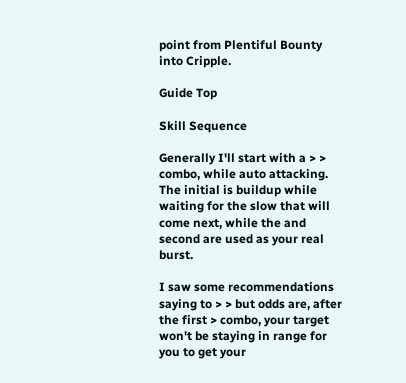point from Plentiful Bounty into Cripple.

Guide Top

Skill Sequence

Generally I'll start with a > > combo, while auto attacking. The initial is buildup while waiting for the slow that will come next, while the and second are used as your real burst.

I saw some recommendations saying to > > but odds are, after the first > combo, your target won't be staying in range for you to get your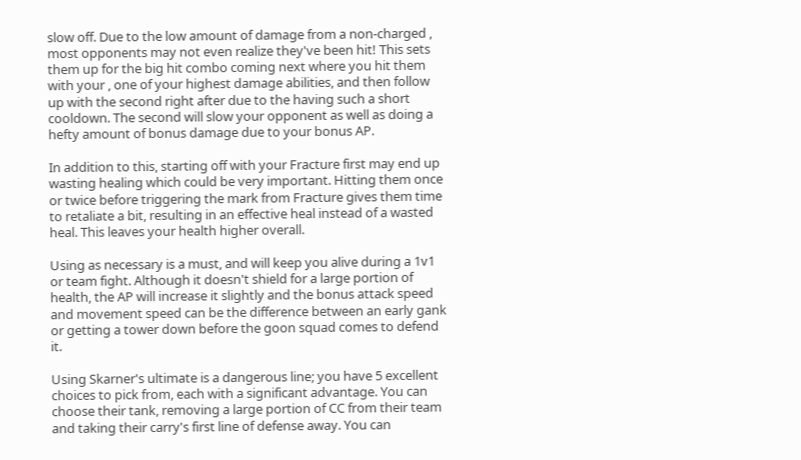slow off. Due to the low amount of damage from a non-charged , most opponents may not even realize they've been hit! This sets them up for the big hit combo coming next where you hit them with your , one of your highest damage abilities, and then follow up with the second right after due to the having such a short cooldown. The second will slow your opponent as well as doing a hefty amount of bonus damage due to your bonus AP.

In addition to this, starting off with your Fracture first may end up wasting healing which could be very important. Hitting them once or twice before triggering the mark from Fracture gives them time to retaliate a bit, resulting in an effective heal instead of a wasted heal. This leaves your health higher overall.

Using as necessary is a must, and will keep you alive during a 1v1 or team fight. Although it doesn't shield for a large portion of health, the AP will increase it slightly and the bonus attack speed and movement speed can be the difference between an early gank or getting a tower down before the goon squad comes to defend it.

Using Skarner's ultimate is a dangerous line; you have 5 excellent choices to pick from, each with a significant advantage. You can choose their tank, removing a large portion of CC from their team and taking their carry's first line of defense away. You can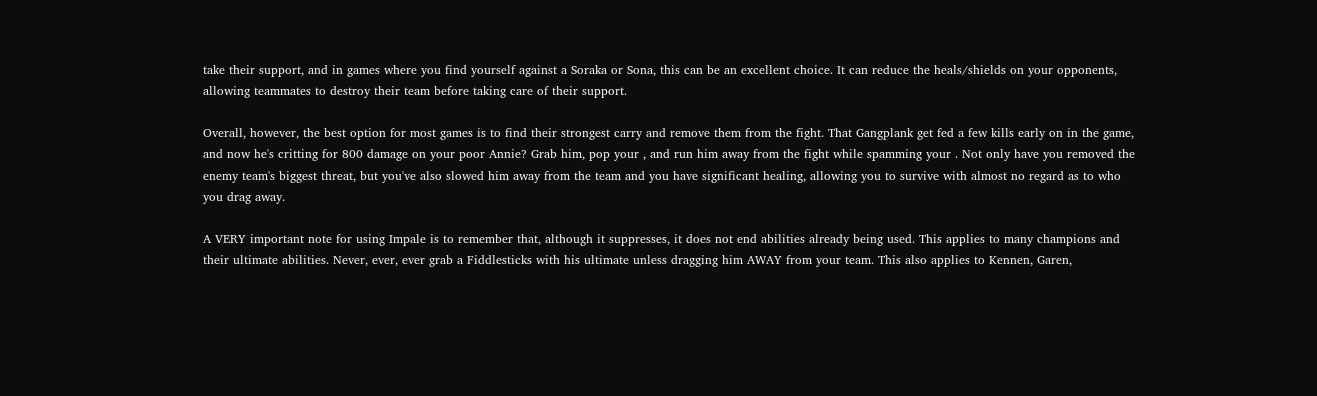take their support, and in games where you find yourself against a Soraka or Sona, this can be an excellent choice. It can reduce the heals/shields on your opponents, allowing teammates to destroy their team before taking care of their support.

Overall, however, the best option for most games is to find their strongest carry and remove them from the fight. That Gangplank get fed a few kills early on in the game, and now he's critting for 800 damage on your poor Annie? Grab him, pop your , and run him away from the fight while spamming your . Not only have you removed the enemy team's biggest threat, but you've also slowed him away from the team and you have significant healing, allowing you to survive with almost no regard as to who you drag away.

A VERY important note for using Impale is to remember that, although it suppresses, it does not end abilities already being used. This applies to many champions and their ultimate abilities. Never, ever, ever grab a Fiddlesticks with his ultimate unless dragging him AWAY from your team. This also applies to Kennen, Garen,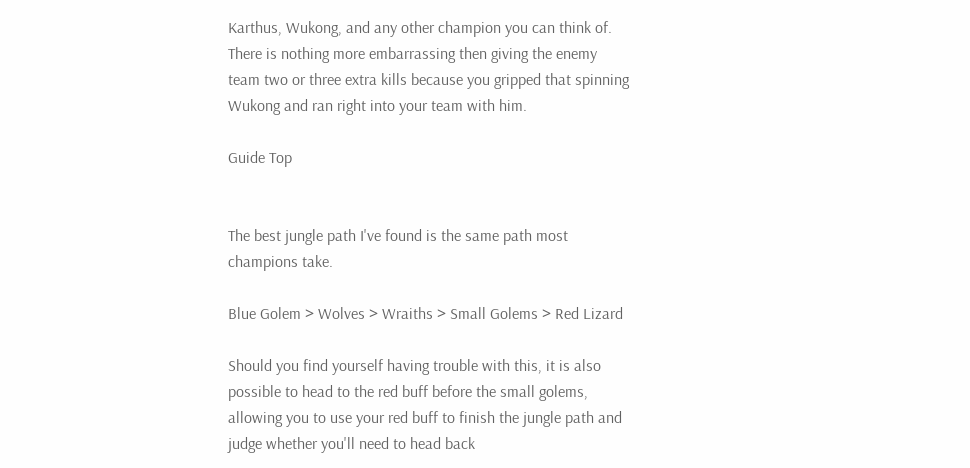Karthus, Wukong, and any other champion you can think of. There is nothing more embarrassing then giving the enemy team two or three extra kills because you gripped that spinning Wukong and ran right into your team with him.

Guide Top


The best jungle path I've found is the same path most champions take.

Blue Golem > Wolves > Wraiths > Small Golems > Red Lizard

Should you find yourself having trouble with this, it is also possible to head to the red buff before the small golems, allowing you to use your red buff to finish the jungle path and judge whether you'll need to head back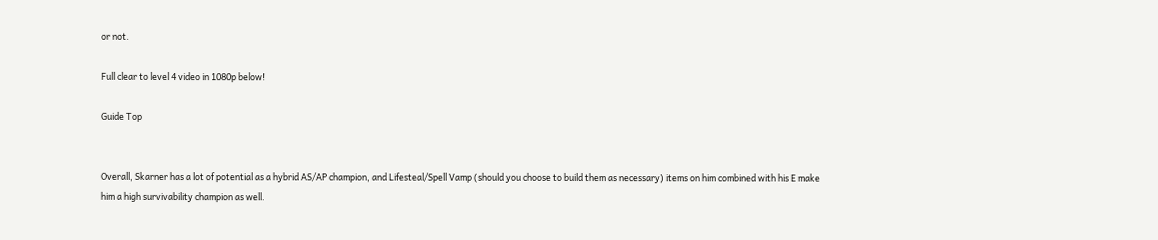or not.

Full clear to level 4 video in 1080p below!

Guide Top


Overall, Skarner has a lot of potential as a hybrid AS/AP champion, and Lifesteal/Spell Vamp (should you choose to build them as necessary) items on him combined with his E make him a high survivability champion as well.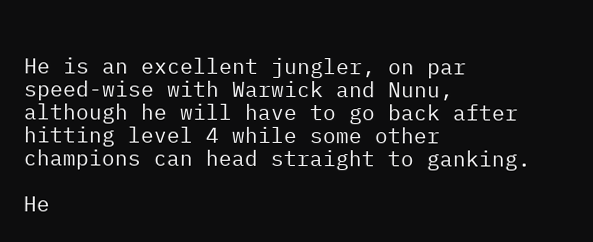He is an excellent jungler, on par speed-wise with Warwick and Nunu, although he will have to go back after hitting level 4 while some other champions can head straight to ganking.

He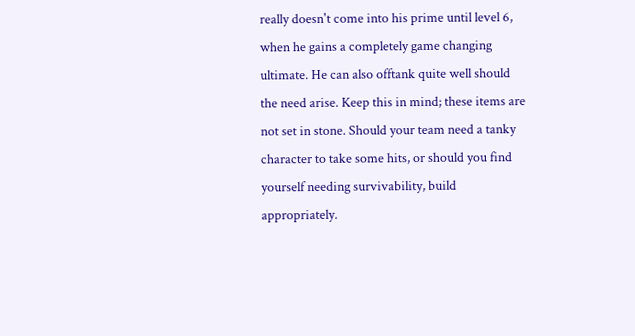really doesn't come into his prime until level 6, when he gains a completely game changing ultimate. He can also offtank quite well should the need arise. Keep this in mind; these items are not set in stone. Should your team need a tanky character to take some hits, or should you find yourself needing survivability, build appropriately.